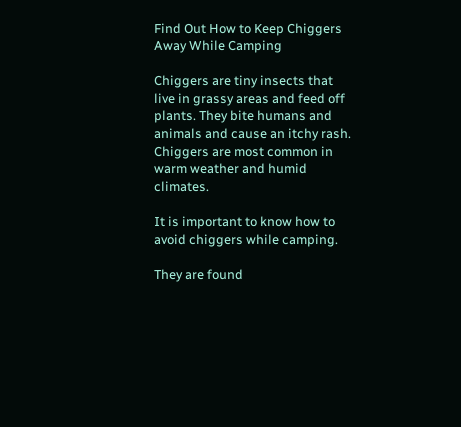Find Out How to Keep Chiggers Away While Camping

Chiggers are tiny insects that live in grassy areas and feed off plants. They bite humans and animals and cause an itchy rash. Chiggers are most common in warm weather and humid climates.

It is important to know how to avoid chiggers while camping.

They are found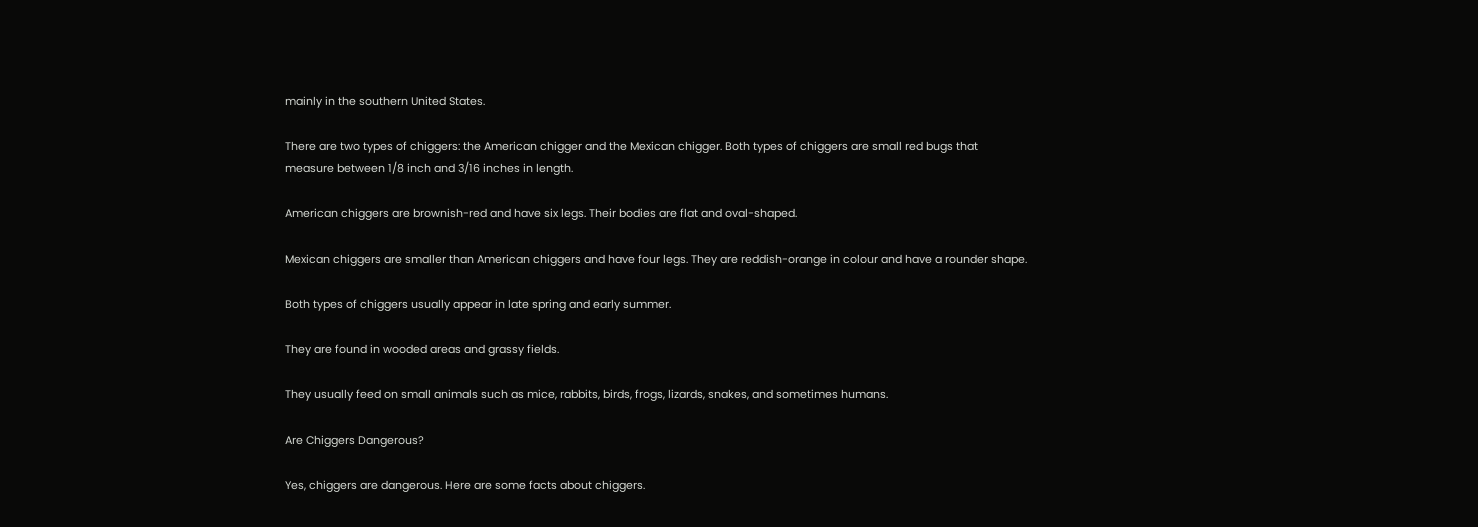mainly in the southern United States.

There are two types of chiggers: the American chigger and the Mexican chigger. Both types of chiggers are small red bugs that measure between 1/8 inch and 3/16 inches in length.

American chiggers are brownish-red and have six legs. Their bodies are flat and oval-shaped.

Mexican chiggers are smaller than American chiggers and have four legs. They are reddish-orange in colour and have a rounder shape.

Both types of chiggers usually appear in late spring and early summer.

They are found in wooded areas and grassy fields.

They usually feed on small animals such as mice, rabbits, birds, frogs, lizards, snakes, and sometimes humans.

Are Chiggers Dangerous?

Yes, chiggers are dangerous. Here are some facts about chiggers.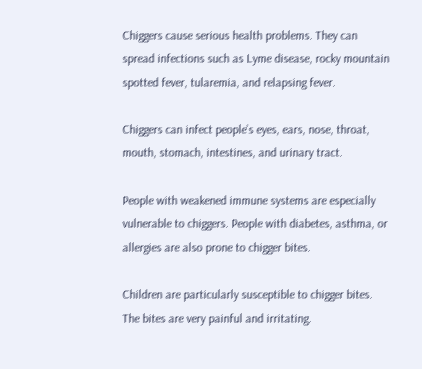Chiggers cause serious health problems. They can spread infections such as Lyme disease, rocky mountain spotted fever, tularemia, and relapsing fever.

Chiggers can infect people’s eyes, ears, nose, throat, mouth, stomach, intestines, and urinary tract.

People with weakened immune systems are especially vulnerable to chiggers. People with diabetes, asthma, or allergies are also prone to chigger bites.

Children are particularly susceptible to chigger bites. The bites are very painful and irritating.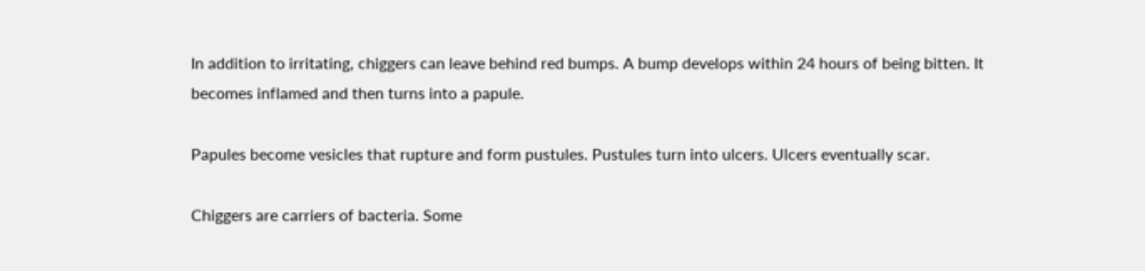In addition to irritating, chiggers can leave behind red bumps. A bump develops within 24 hours of being bitten. It becomes inflamed and then turns into a papule.

Papules become vesicles that rupture and form pustules. Pustules turn into ulcers. Ulcers eventually scar.

Chiggers are carriers of bacteria. Some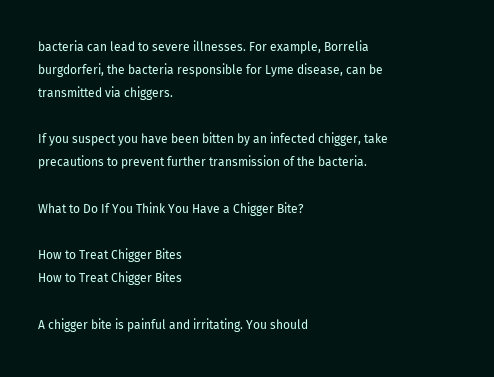bacteria can lead to severe illnesses. For example, Borrelia burgdorferi, the bacteria responsible for Lyme disease, can be transmitted via chiggers.

If you suspect you have been bitten by an infected chigger, take precautions to prevent further transmission of the bacteria.

What to Do If You Think You Have a Chigger Bite?

How to Treat Chigger Bites
How to Treat Chigger Bites

A chigger bite is painful and irritating. You should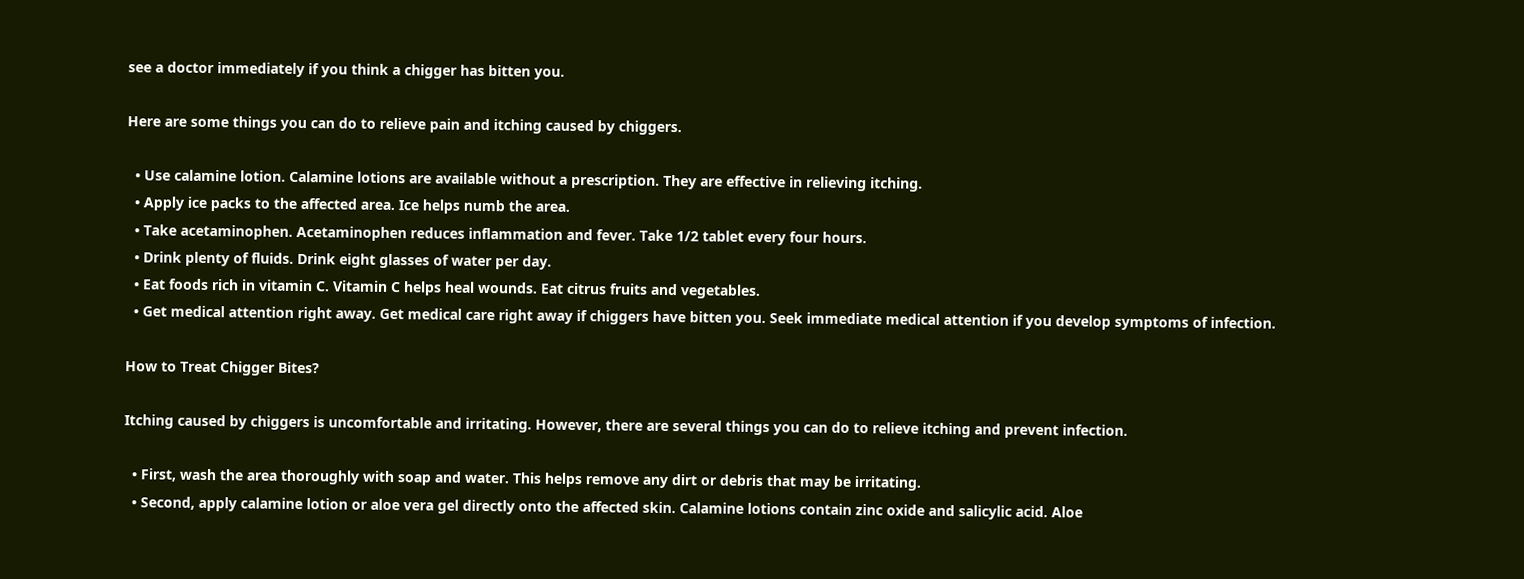see a doctor immediately if you think a chigger has bitten you.

Here are some things you can do to relieve pain and itching caused by chiggers.

  • Use calamine lotion. Calamine lotions are available without a prescription. They are effective in relieving itching.
  • Apply ice packs to the affected area. Ice helps numb the area.
  • Take acetaminophen. Acetaminophen reduces inflammation and fever. Take 1/2 tablet every four hours.
  • Drink plenty of fluids. Drink eight glasses of water per day.
  • Eat foods rich in vitamin C. Vitamin C helps heal wounds. Eat citrus fruits and vegetables.
  • Get medical attention right away. Get medical care right away if chiggers have bitten you. Seek immediate medical attention if you develop symptoms of infection.

How to Treat Chigger Bites?

Itching caused by chiggers is uncomfortable and irritating. However, there are several things you can do to relieve itching and prevent infection.

  • First, wash the area thoroughly with soap and water. This helps remove any dirt or debris that may be irritating.
  • Second, apply calamine lotion or aloe vera gel directly onto the affected skin. Calamine lotions contain zinc oxide and salicylic acid. Aloe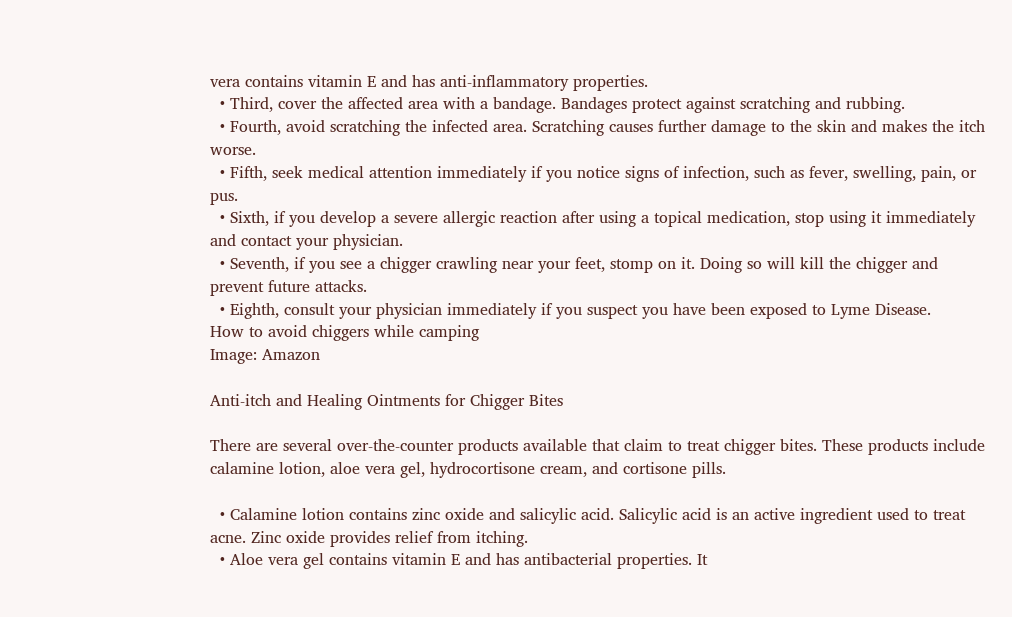vera contains vitamin E and has anti-inflammatory properties.
  • Third, cover the affected area with a bandage. Bandages protect against scratching and rubbing.
  • Fourth, avoid scratching the infected area. Scratching causes further damage to the skin and makes the itch worse.
  • Fifth, seek medical attention immediately if you notice signs of infection, such as fever, swelling, pain, or pus.
  • Sixth, if you develop a severe allergic reaction after using a topical medication, stop using it immediately and contact your physician.
  • Seventh, if you see a chigger crawling near your feet, stomp on it. Doing so will kill the chigger and prevent future attacks.
  • Eighth, consult your physician immediately if you suspect you have been exposed to Lyme Disease.
How to avoid chiggers while camping
Image: Amazon

Anti-itch and Healing Ointments for Chigger Bites

There are several over-the-counter products available that claim to treat chigger bites. These products include calamine lotion, aloe vera gel, hydrocortisone cream, and cortisone pills.

  • Calamine lotion contains zinc oxide and salicylic acid. Salicylic acid is an active ingredient used to treat acne. Zinc oxide provides relief from itching.
  • Aloe vera gel contains vitamin E and has antibacterial properties. It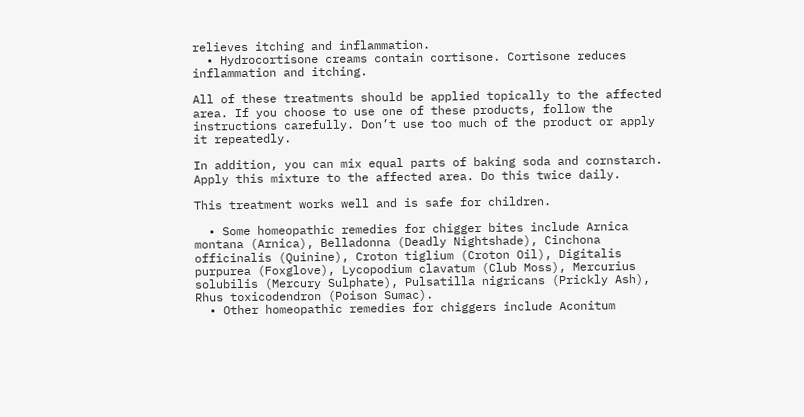relieves itching and inflammation.
  • Hydrocortisone creams contain cortisone. Cortisone reduces inflammation and itching.

All of these treatments should be applied topically to the affected area. If you choose to use one of these products, follow the instructions carefully. Don’t use too much of the product or apply it repeatedly.

In addition, you can mix equal parts of baking soda and cornstarch. Apply this mixture to the affected area. Do this twice daily.

This treatment works well and is safe for children.

  • Some homeopathic remedies for chigger bites include Arnica montana (Arnica), Belladonna (Deadly Nightshade), Cinchona officinalis (Quinine), Croton tiglium (Croton Oil), Digitalis purpurea (Foxglove), Lycopodium clavatum (Club Moss), Mercurius solubilis (Mercury Sulphate), Pulsatilla nigricans (Prickly Ash), Rhus toxicodendron (Poison Sumac).
  • Other homeopathic remedies for chiggers include Aconitum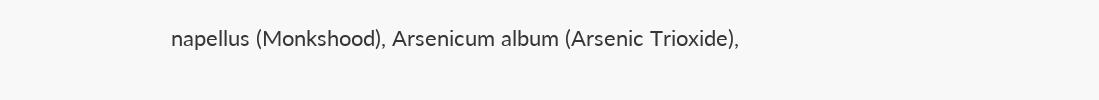napellus (Monkshood), Arsenicum album (Arsenic Trioxide),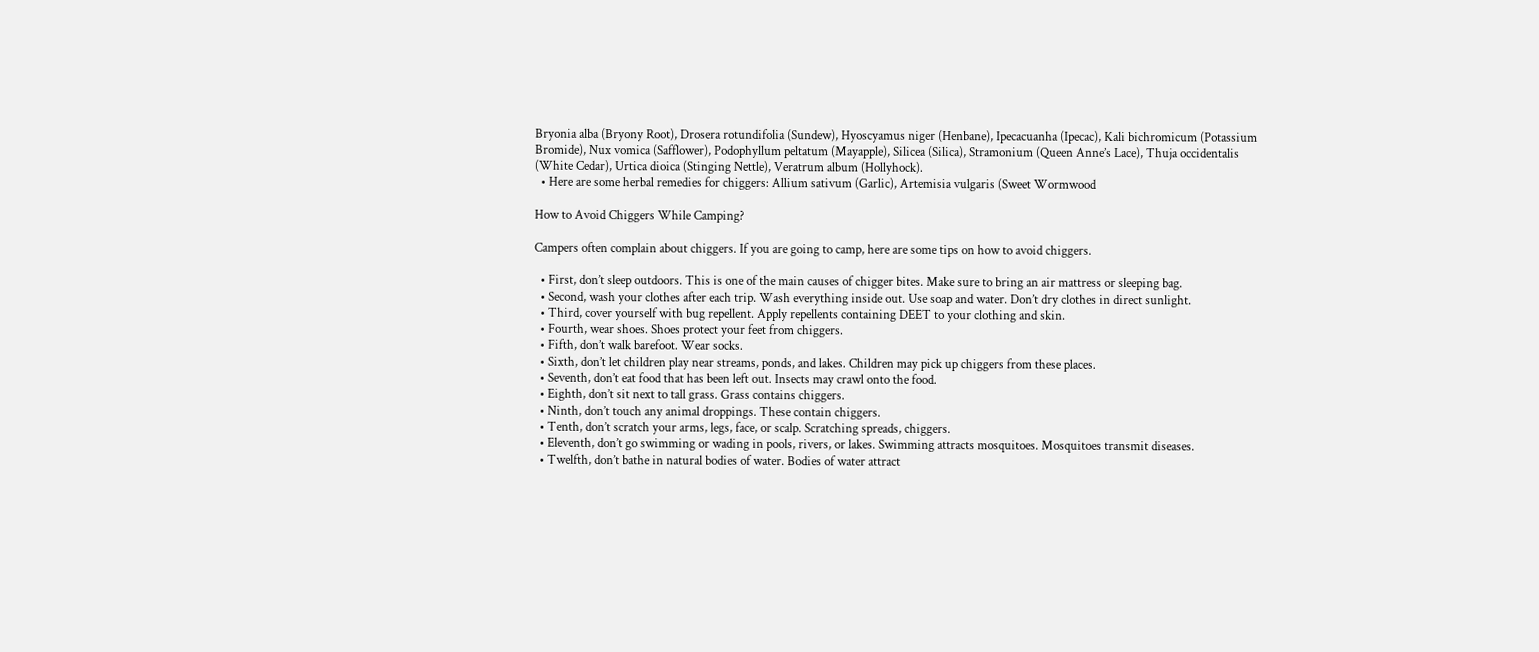Bryonia alba (Bryony Root), Drosera rotundifolia (Sundew), Hyoscyamus niger (Henbane), Ipecacuanha (Ipecac), Kali bichromicum (Potassium Bromide), Nux vomica (Safflower), Podophyllum peltatum (Mayapple), Silicea (Silica), Stramonium (Queen Anne’s Lace), Thuja occidentalis (White Cedar), Urtica dioica (Stinging Nettle), Veratrum album (Hollyhock).
  • Here are some herbal remedies for chiggers: Allium sativum (Garlic), Artemisia vulgaris (Sweet Wormwood

How to Avoid Chiggers While Camping?

Campers often complain about chiggers. If you are going to camp, here are some tips on how to avoid chiggers.

  • First, don’t sleep outdoors. This is one of the main causes of chigger bites. Make sure to bring an air mattress or sleeping bag.
  • Second, wash your clothes after each trip. Wash everything inside out. Use soap and water. Don’t dry clothes in direct sunlight.
  • Third, cover yourself with bug repellent. Apply repellents containing DEET to your clothing and skin.
  • Fourth, wear shoes. Shoes protect your feet from chiggers.
  • Fifth, don’t walk barefoot. Wear socks.
  • Sixth, don’t let children play near streams, ponds, and lakes. Children may pick up chiggers from these places.
  • Seventh, don’t eat food that has been left out. Insects may crawl onto the food.
  • Eighth, don’t sit next to tall grass. Grass contains chiggers.
  • Ninth, don’t touch any animal droppings. These contain chiggers.
  • Tenth, don’t scratch your arms, legs, face, or scalp. Scratching spreads, chiggers.
  • Eleventh, don’t go swimming or wading in pools, rivers, or lakes. Swimming attracts mosquitoes. Mosquitoes transmit diseases.
  • Twelfth, don’t bathe in natural bodies of water. Bodies of water attract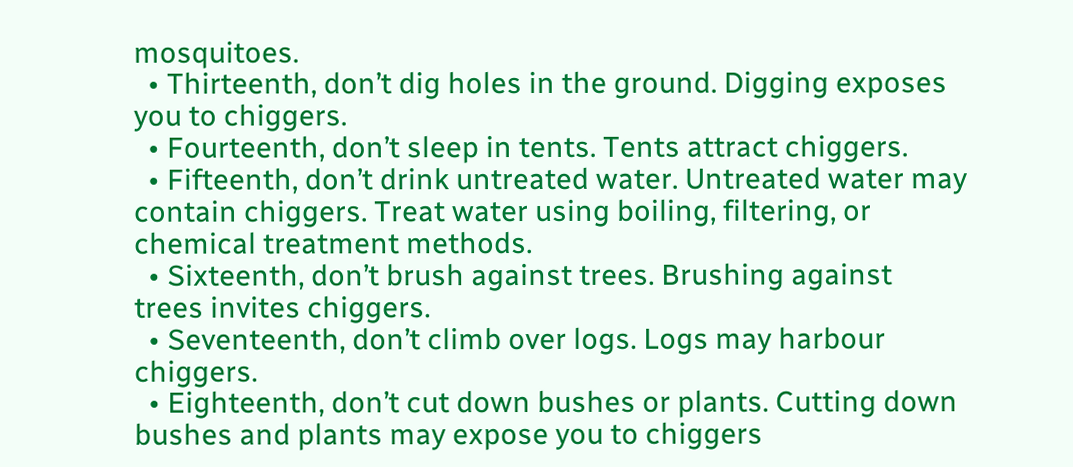mosquitoes.
  • Thirteenth, don’t dig holes in the ground. Digging exposes you to chiggers.
  • Fourteenth, don’t sleep in tents. Tents attract chiggers.
  • Fifteenth, don’t drink untreated water. Untreated water may contain chiggers. Treat water using boiling, filtering, or chemical treatment methods.
  • Sixteenth, don’t brush against trees. Brushing against trees invites chiggers.
  • Seventeenth, don’t climb over logs. Logs may harbour chiggers.
  • Eighteenth, don’t cut down bushes or plants. Cutting down bushes and plants may expose you to chiggers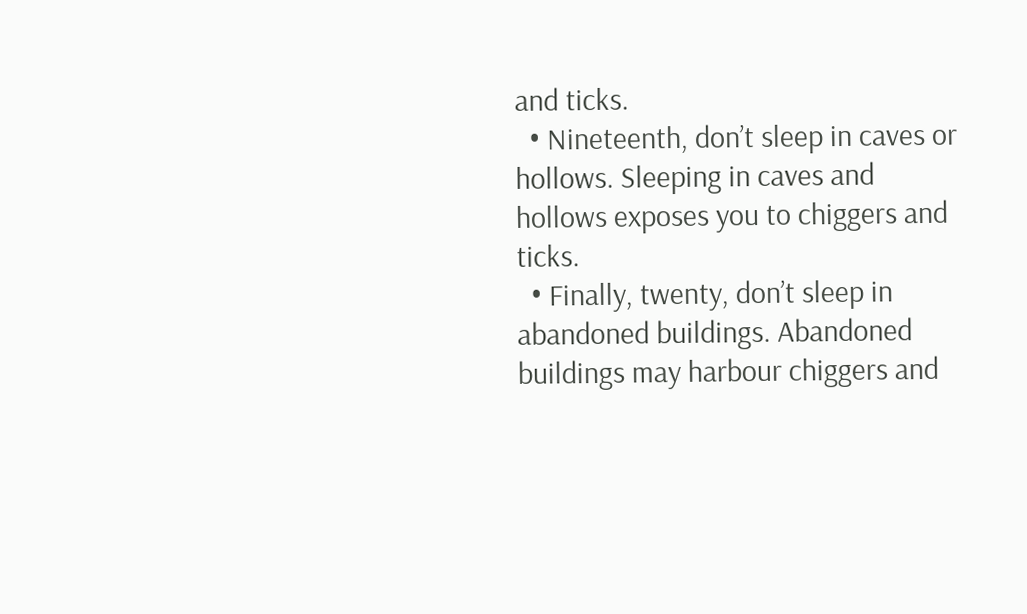and ticks.
  • Nineteenth, don’t sleep in caves or hollows. Sleeping in caves and hollows exposes you to chiggers and ticks.
  • Finally, twenty, don’t sleep in abandoned buildings. Abandoned buildings may harbour chiggers and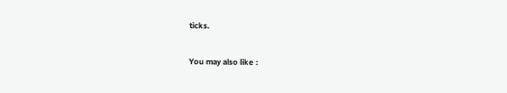ticks.

You may also like :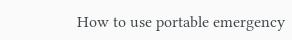How to use portable emergency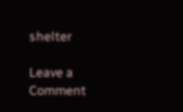shelter

Leave a Comment